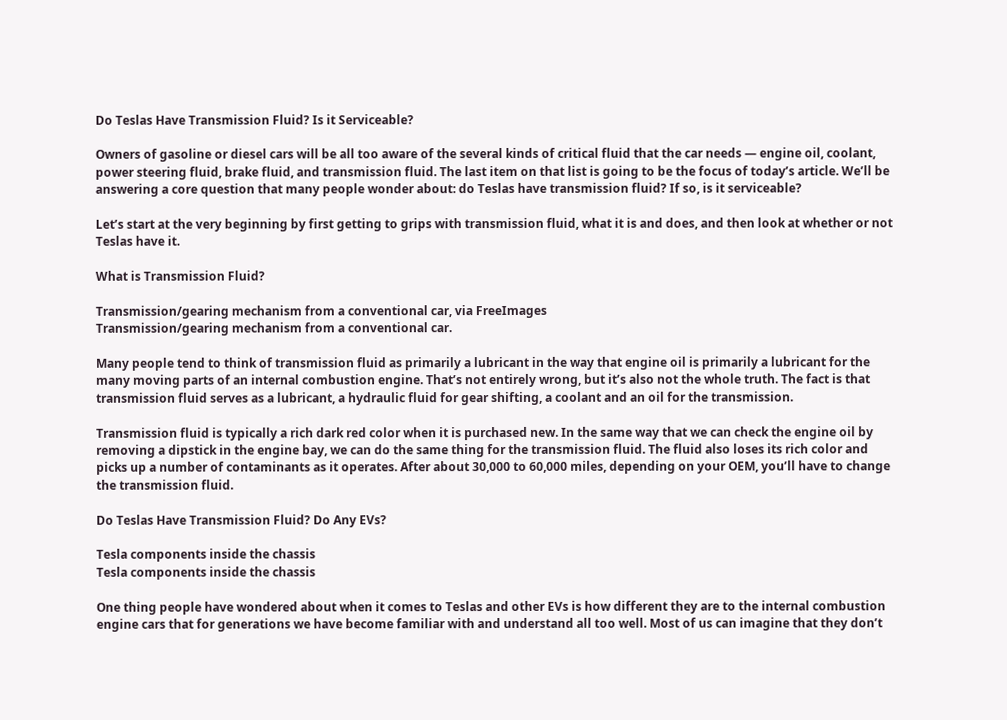Do Teslas Have Transmission Fluid? Is it Serviceable?

Owners of gasoline or diesel cars will be all too aware of the several kinds of critical fluid that the car needs — engine oil, coolant, power steering fluid, brake fluid, and transmission fluid. The last item on that list is going to be the focus of today’s article. We’ll be answering a core question that many people wonder about: do Teslas have transmission fluid? If so, is it serviceable?

Let’s start at the very beginning by first getting to grips with transmission fluid, what it is and does, and then look at whether or not Teslas have it.

What is Transmission Fluid?

Transmission/gearing mechanism from a conventional car, via FreeImages
Transmission/gearing mechanism from a conventional car.

Many people tend to think of transmission fluid as primarily a lubricant in the way that engine oil is primarily a lubricant for the many moving parts of an internal combustion engine. That’s not entirely wrong, but it’s also not the whole truth. The fact is that transmission fluid serves as a lubricant, a hydraulic fluid for gear shifting, a coolant and an oil for the transmission.

Transmission fluid is typically a rich dark red color when it is purchased new. In the same way that we can check the engine oil by removing a dipstick in the engine bay, we can do the same thing for the transmission fluid. The fluid also loses its rich color and picks up a number of contaminants as it operates. After about 30,000 to 60,000 miles, depending on your OEM, you’ll have to change the transmission fluid.

Do Teslas Have Transmission Fluid? Do Any EVs?

Tesla components inside the chassis
Tesla components inside the chassis

One thing people have wondered about when it comes to Teslas and other EVs is how different they are to the internal combustion engine cars that for generations we have become familiar with and understand all too well. Most of us can imagine that they don’t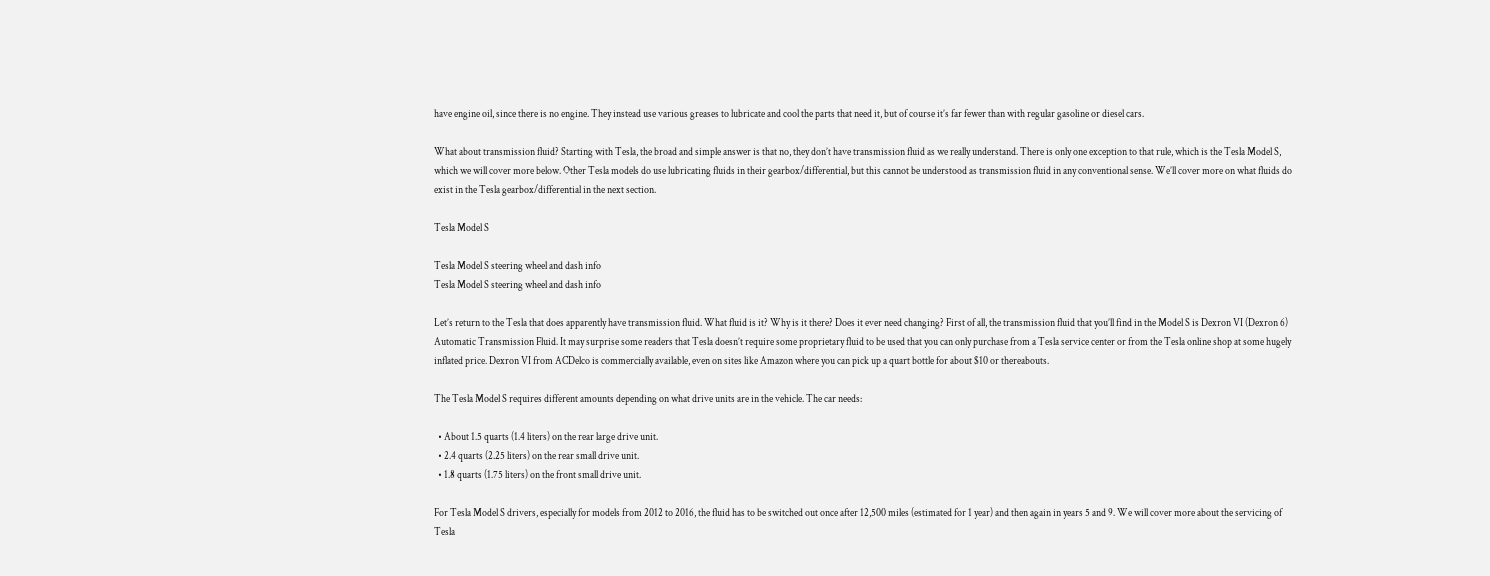have engine oil, since there is no engine. They instead use various greases to lubricate and cool the parts that need it, but of course it’s far fewer than with regular gasoline or diesel cars.

What about transmission fluid? Starting with Tesla, the broad and simple answer is that no, they don’t have transmission fluid as we really understand. There is only one exception to that rule, which is the Tesla Model S, which we will cover more below. Other Tesla models do use lubricating fluids in their gearbox/differential, but this cannot be understood as transmission fluid in any conventional sense. We’ll cover more on what fluids do exist in the Tesla gearbox/differential in the next section.

Tesla Model S

Tesla Model S steering wheel and dash info
Tesla Model S steering wheel and dash info

Let’s return to the Tesla that does apparently have transmission fluid. What fluid is it? Why is it there? Does it ever need changing? First of all, the transmission fluid that you’ll find in the Model S is Dexron VI (Dexron 6) Automatic Transmission Fluid. It may surprise some readers that Tesla doesn’t require some proprietary fluid to be used that you can only purchase from a Tesla service center or from the Tesla online shop at some hugely inflated price. Dexron VI from ACDelco is commercially available, even on sites like Amazon where you can pick up a quart bottle for about $10 or thereabouts.

The Tesla Model S requires different amounts depending on what drive units are in the vehicle. The car needs:

  • About 1.5 quarts (1.4 liters) on the rear large drive unit.
  • 2.4 quarts (2.25 liters) on the rear small drive unit.
  • 1.8 quarts (1.75 liters) on the front small drive unit.

For Tesla Model S drivers, especially for models from 2012 to 2016, the fluid has to be switched out once after 12,500 miles (estimated for 1 year) and then again in years 5 and 9. We will cover more about the servicing of Tesla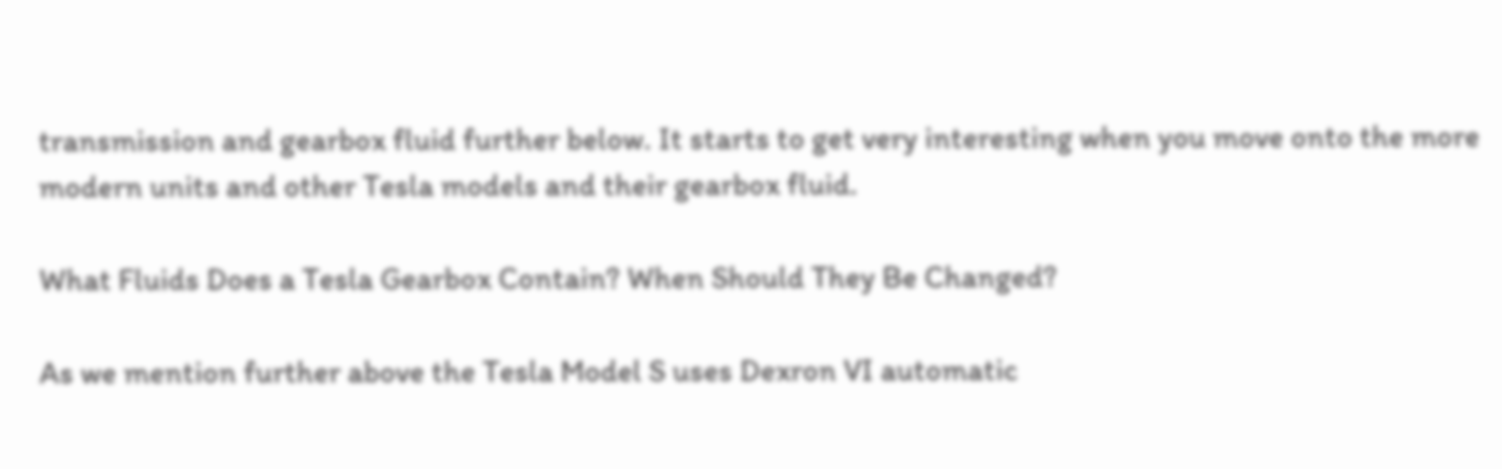transmission and gearbox fluid further below. It starts to get very interesting when you move onto the more modern units and other Tesla models and their gearbox fluid.

What Fluids Does a Tesla Gearbox Contain? When Should They Be Changed?

As we mention further above the Tesla Model S uses Dexron VI automatic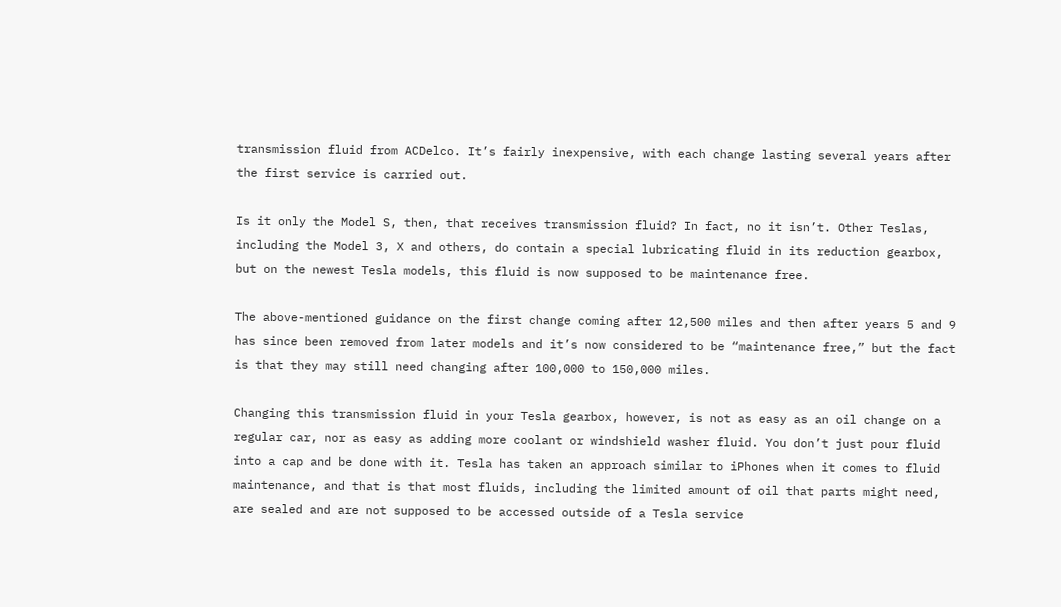transmission fluid from ACDelco. It’s fairly inexpensive, with each change lasting several years after the first service is carried out.

Is it only the Model S, then, that receives transmission fluid? In fact, no it isn’t. Other Teslas, including the Model 3, X and others, do contain a special lubricating fluid in its reduction gearbox, but on the newest Tesla models, this fluid is now supposed to be maintenance free.

The above-mentioned guidance on the first change coming after 12,500 miles and then after years 5 and 9 has since been removed from later models and it’s now considered to be “maintenance free,” but the fact is that they may still need changing after 100,000 to 150,000 miles.

Changing this transmission fluid in your Tesla gearbox, however, is not as easy as an oil change on a regular car, nor as easy as adding more coolant or windshield washer fluid. You don’t just pour fluid into a cap and be done with it. Tesla has taken an approach similar to iPhones when it comes to fluid maintenance, and that is that most fluids, including the limited amount of oil that parts might need, are sealed and are not supposed to be accessed outside of a Tesla service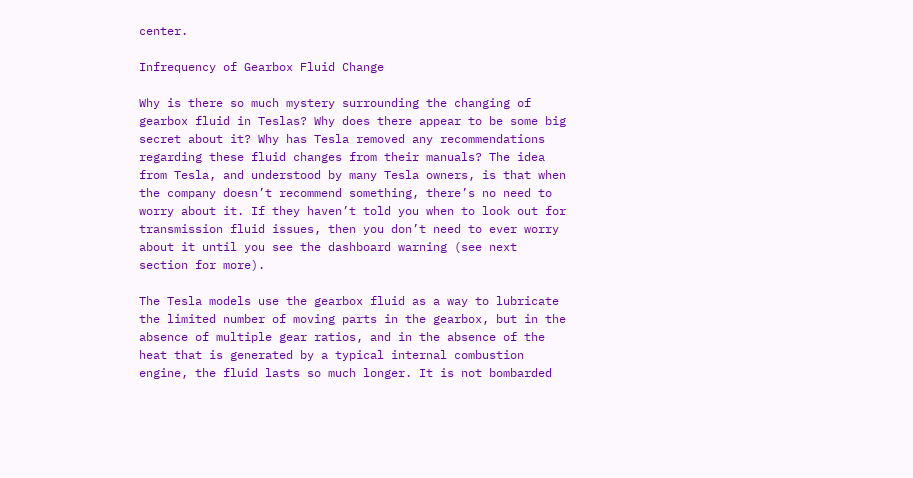center.

Infrequency of Gearbox Fluid Change

Why is there so much mystery surrounding the changing of gearbox fluid in Teslas? Why does there appear to be some big secret about it? Why has Tesla removed any recommendations regarding these fluid changes from their manuals? The idea from Tesla, and understood by many Tesla owners, is that when the company doesn’t recommend something, there’s no need to worry about it. If they haven’t told you when to look out for transmission fluid issues, then you don’t need to ever worry about it until you see the dashboard warning (see next section for more).

The Tesla models use the gearbox fluid as a way to lubricate the limited number of moving parts in the gearbox, but in the absence of multiple gear ratios, and in the absence of the heat that is generated by a typical internal combustion engine, the fluid lasts so much longer. It is not bombarded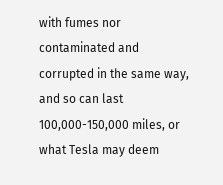with fumes nor contaminated and corrupted in the same way, and so can last 100,000-150,000 miles, or what Tesla may deem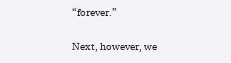“forever.”

Next, however, we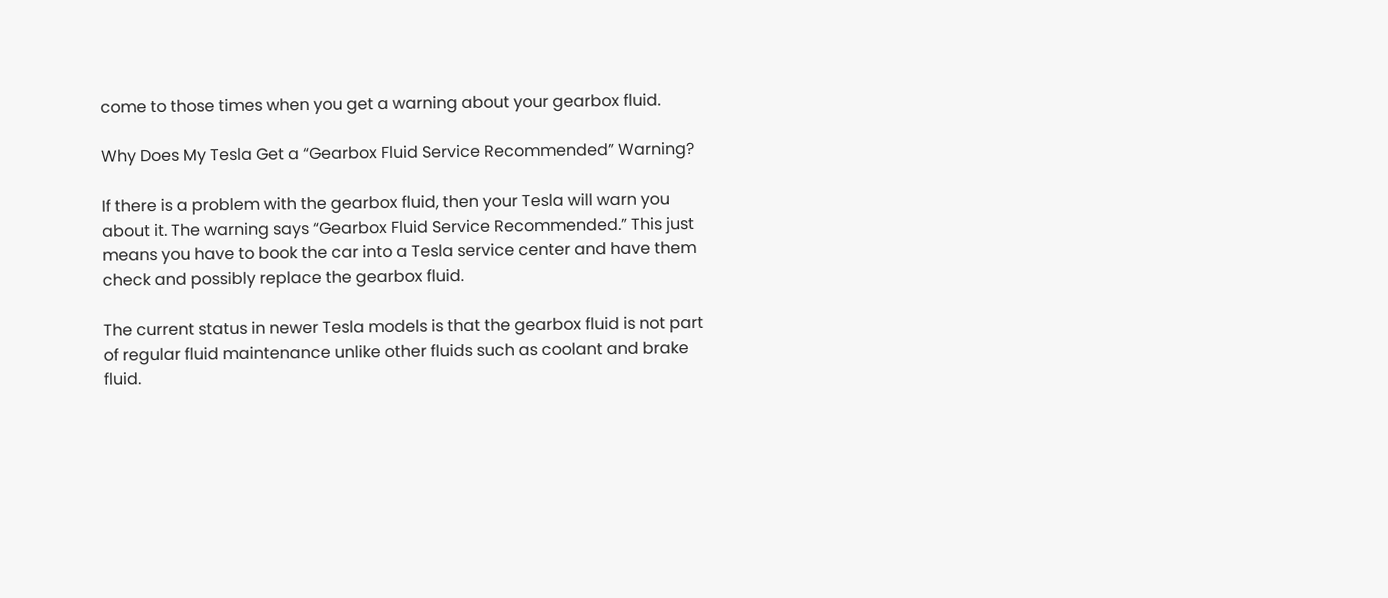come to those times when you get a warning about your gearbox fluid.

Why Does My Tesla Get a “Gearbox Fluid Service Recommended” Warning?

If there is a problem with the gearbox fluid, then your Tesla will warn you about it. The warning says “Gearbox Fluid Service Recommended.” This just means you have to book the car into a Tesla service center and have them check and possibly replace the gearbox fluid.

The current status in newer Tesla models is that the gearbox fluid is not part of regular fluid maintenance unlike other fluids such as coolant and brake fluid.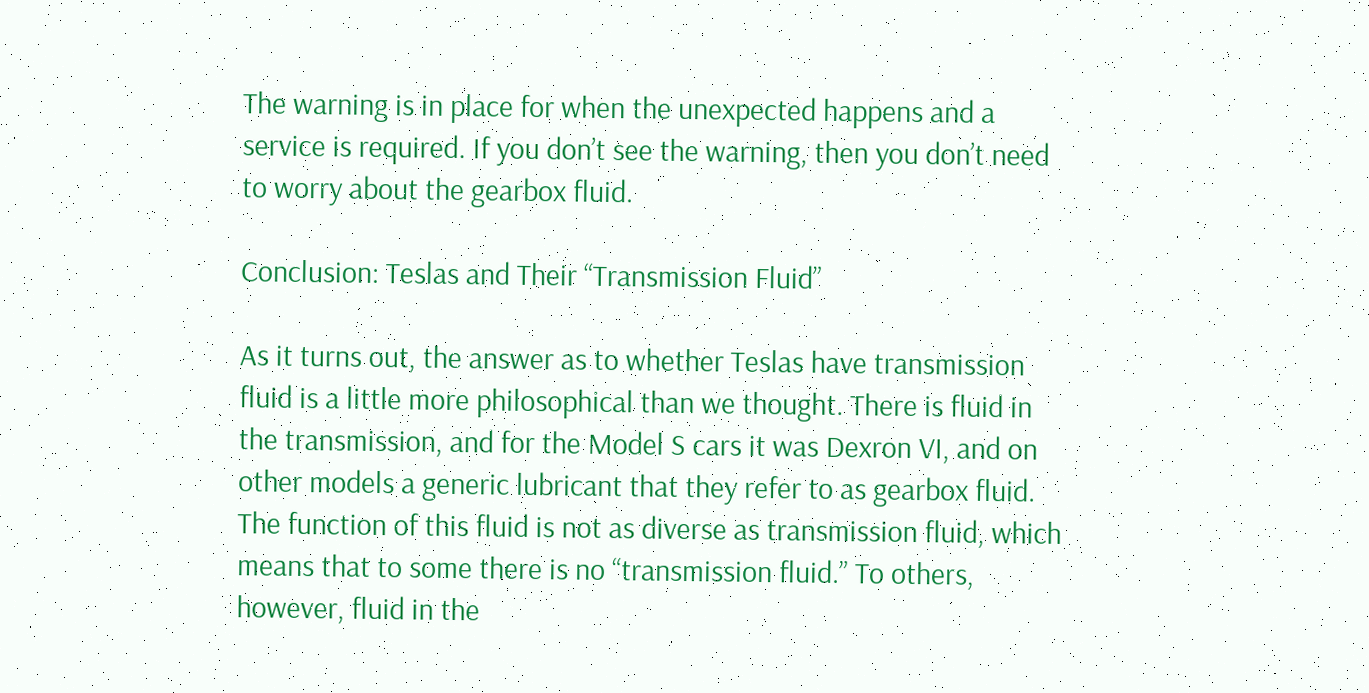The warning is in place for when the unexpected happens and a service is required. If you don’t see the warning, then you don’t need to worry about the gearbox fluid.

Conclusion: Teslas and Their “Transmission Fluid”

As it turns out, the answer as to whether Teslas have transmission fluid is a little more philosophical than we thought. There is fluid in the transmission, and for the Model S cars it was Dexron VI, and on other models a generic lubricant that they refer to as gearbox fluid. The function of this fluid is not as diverse as transmission fluid, which means that to some there is no “transmission fluid.” To others, however, fluid in the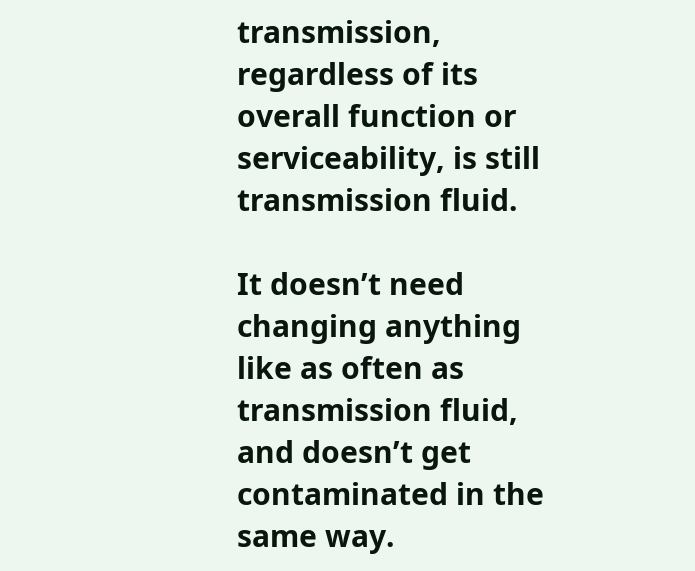transmission, regardless of its overall function or serviceability, is still transmission fluid.

It doesn’t need changing anything like as often as transmission fluid, and doesn’t get contaminated in the same way.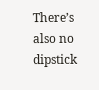There’s also no dipstick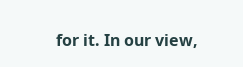for it. In our view,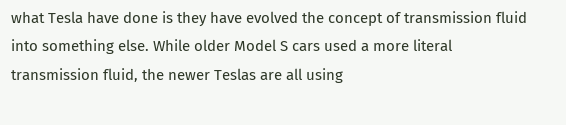what Tesla have done is they have evolved the concept of transmission fluid into something else. While older Model S cars used a more literal transmission fluid, the newer Teslas are all using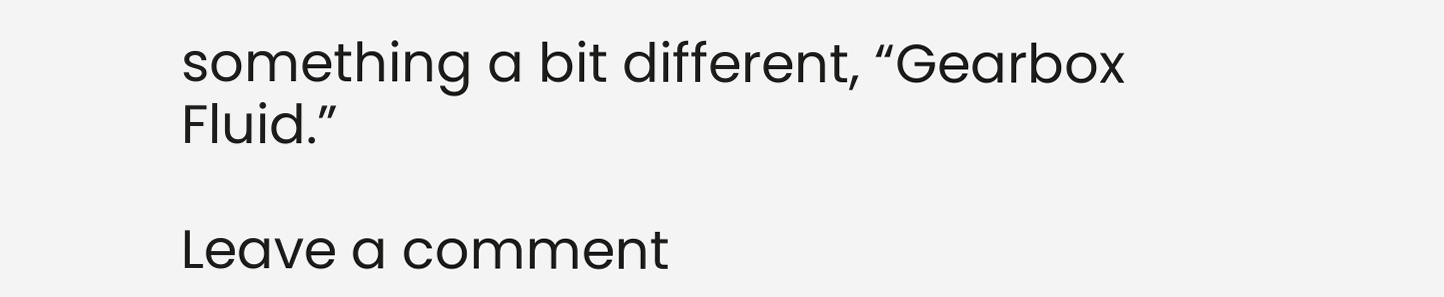something a bit different, “Gearbox Fluid.”

Leave a comment